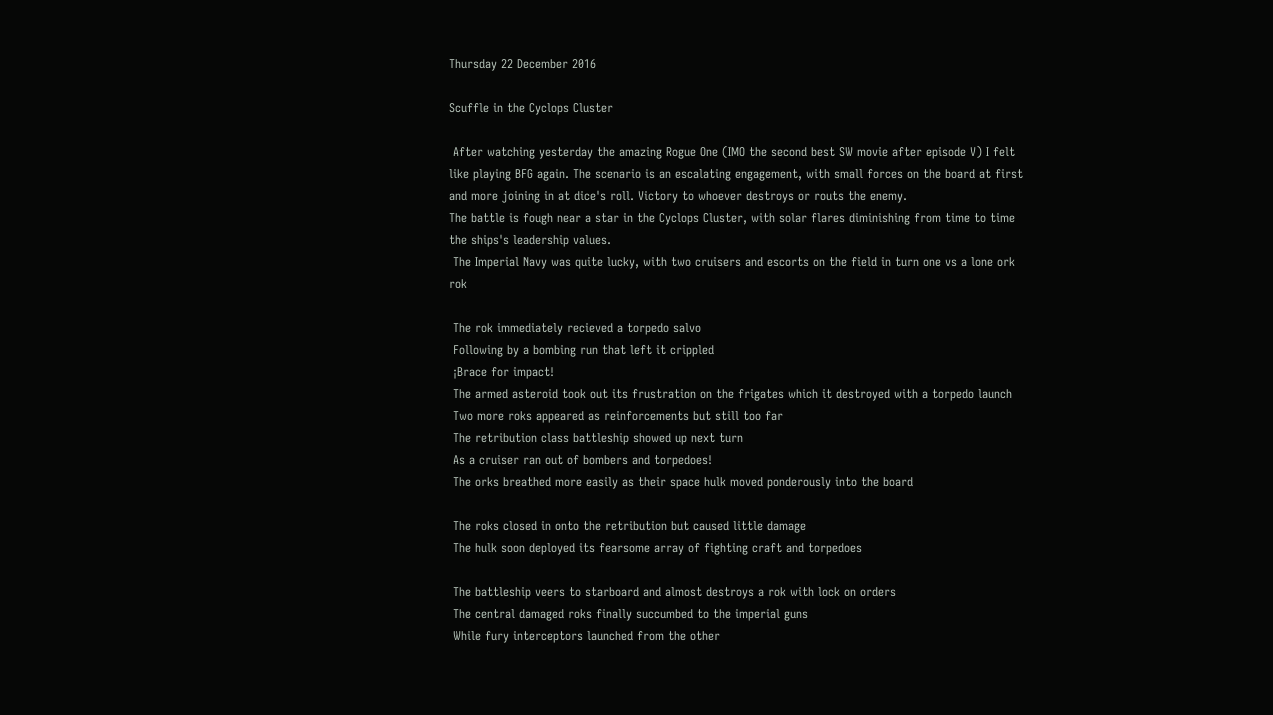Thursday 22 December 2016

Scuffle in the Cyclops Cluster

 After watching yesterday the amazing Rogue One (IMO the second best SW movie after episode V) I felt like playing BFG again. The scenario is an escalating engagement, with small forces on the board at first and more joining in at dice's roll. Victory to whoever destroys or routs the enemy.
The battle is fough near a star in the Cyclops Cluster, with solar flares diminishing from time to time the ships's leadership values.
 The Imperial Navy was quite lucky, with two cruisers and escorts on the field in turn one vs a lone ork rok

 The rok immediately recieved a torpedo salvo
 Following by a bombing run that left it crippled
 ¡Brace for impact!
 The armed asteroid took out its frustration on the frigates which it destroyed with a torpedo launch
 Two more roks appeared as reinforcements but still too far
 The retribution class battleship showed up next turn
 As a cruiser ran out of bombers and torpedoes!
 The orks breathed more easily as their space hulk moved ponderously into the board

 The roks closed in onto the retribution but caused little damage
 The hulk soon deployed its fearsome array of fighting craft and torpedoes

 The battleship veers to starboard and almost destroys a rok with lock on orders
 The central damaged roks finally succumbed to the imperial guns
 While fury interceptors launched from the other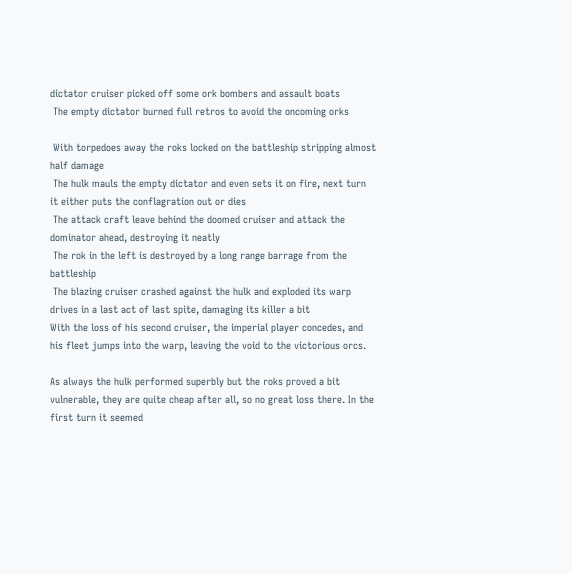dictator cruiser picked off some ork bombers and assault boats
 The empty dictator burned full retros to avoid the oncoming orks

 With torpedoes away the roks locked on the battleship stripping almost half damage
 The hulk mauls the empty dictator and even sets it on fire, next turn it either puts the conflagration out or dies
 The attack craft leave behind the doomed cruiser and attack the dominator ahead, destroying it neatly
 The rok in the left is destroyed by a long range barrage from the battleship
 The blazing cruiser crashed against the hulk and exploded its warp drives in a last act of last spite, damaging its killer a bit
With the loss of his second cruiser, the imperial player concedes, and his fleet jumps into the warp, leaving the void to the victorious orcs.

As always the hulk performed superbly but the roks proved a bit vulnerable, they are quite cheap after all, so no great loss there. In the first turn it seemed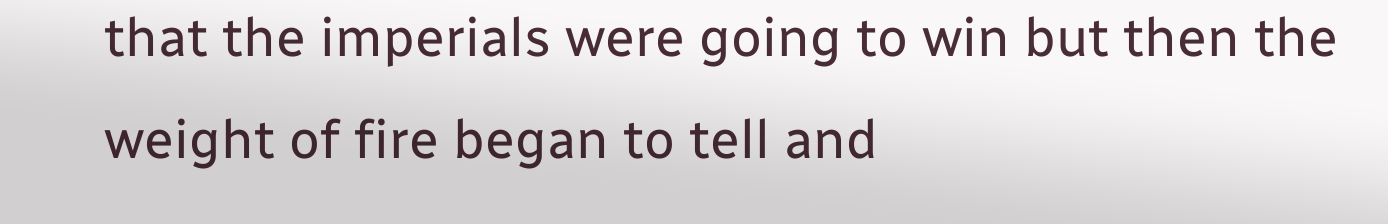that the imperials were going to win but then the weight of fire began to tell and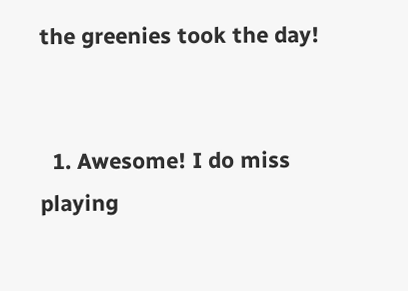the greenies took the day!


  1. Awesome! I do miss playing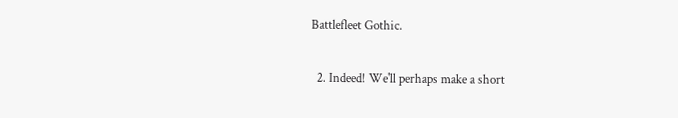Battlefleet Gothic.

  2. Indeed! We'll perhaps make a short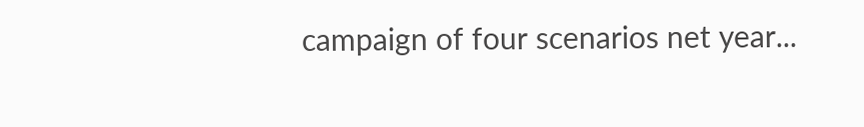campaign of four scenarios net year...